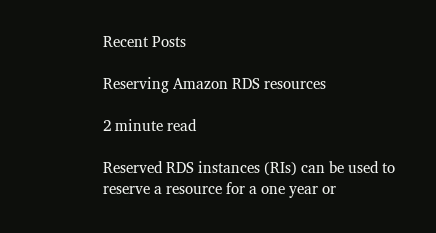Recent Posts

Reserving Amazon RDS resources

2 minute read

Reserved RDS instances (RIs) can be used to reserve a resource for a one year or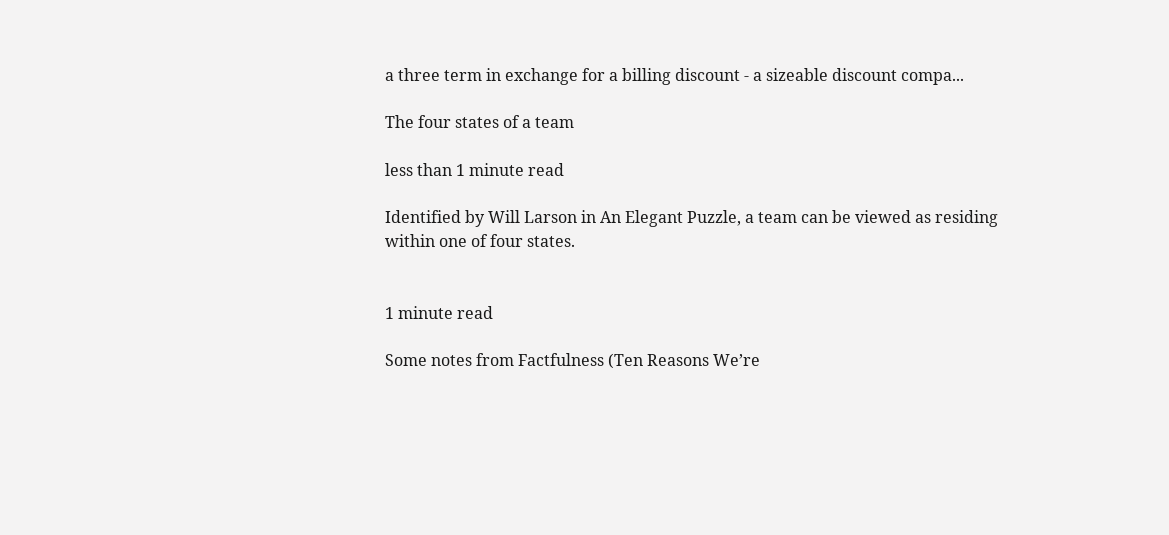a three term in exchange for a billing discount - a sizeable discount compa...

The four states of a team

less than 1 minute read

Identified by Will Larson in An Elegant Puzzle, a team can be viewed as residing within one of four states.


1 minute read

Some notes from Factfulness (Ten Reasons We’re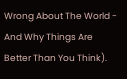Wrong About The World - And Why Things Are Better Than You Think).